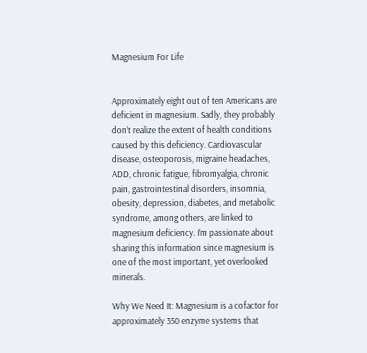Magnesium For Life


Approximately eight out of ten Americans are deficient in magnesium. Sadly, they probably don’t realize the extent of health conditions caused by this deficiency. Cardiovascular disease, osteoporosis, migraine headaches, ADD, chronic fatigue, fibromyalgia, chronic pain, gastrointestinal disorders, insomnia, obesity, depression, diabetes, and metabolic syndrome, among others, are linked to magnesium deficiency. I’m passionate about sharing this information since magnesium is one of the most important, yet overlooked minerals.

Why We Need It: Magnesium is a cofactor for approximately 350 enzyme systems that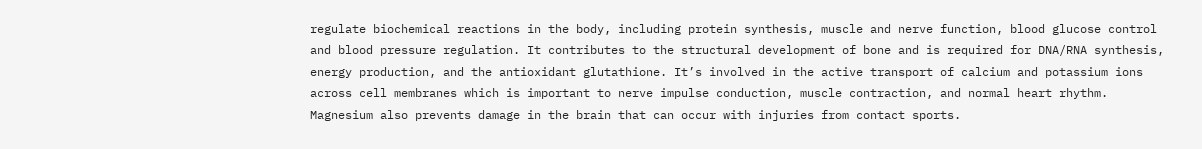regulate biochemical reactions in the body, including protein synthesis, muscle and nerve function, blood glucose control and blood pressure regulation. It contributes to the structural development of bone and is required for DNA/RNA synthesis, energy production, and the antioxidant glutathione. It’s involved in the active transport of calcium and potassium ions across cell membranes which is important to nerve impulse conduction, muscle contraction, and normal heart rhythm. Magnesium also prevents damage in the brain that can occur with injuries from contact sports.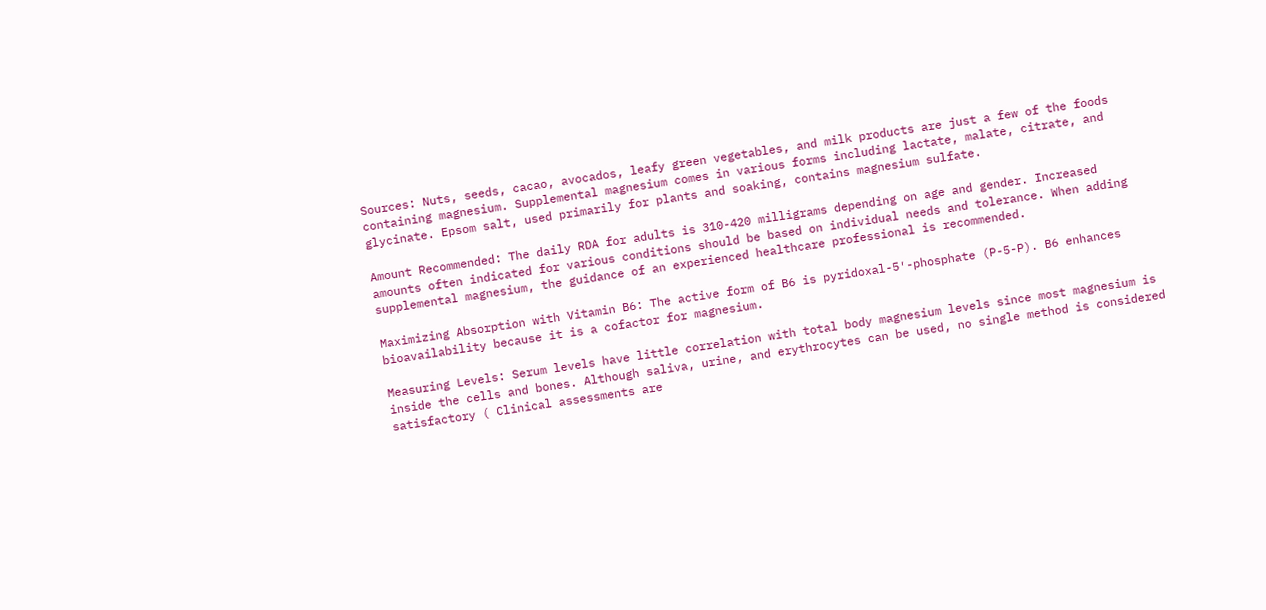Sources: Nuts, seeds, cacao, avocados, leafy green vegetables, and milk products are just a few of the foods containing magnesium. Supplemental magnesium comes in various forms including lactate, malate, citrate, and glycinate. Epsom salt, used primarily for plants and soaking, contains magnesium sulfate.

Amount Recommended: The daily RDA for adults is 310-420 milligrams depending on age and gender. Increased amounts often indicated for various conditions should be based on individual needs and tolerance. When adding supplemental magnesium, the guidance of an experienced healthcare professional is recommended.

Maximizing Absorption with Vitamin B6: The active form of B6 is pyridoxal-5′-phosphate (P-5-P). B6 enhances bioavailability because it is a cofactor for magnesium.

Measuring Levels: Serum levels have little correlation with total body magnesium levels since most magnesium is inside the cells and bones. Although saliva, urine, and erythrocytes can be used, no single method is considered satisfactory ( Clinical assessments are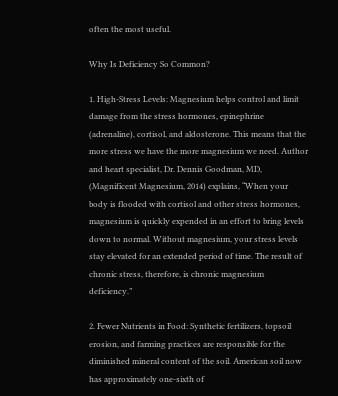often the most useful.

Why Is Deficiency So Common?

1. High-Stress Levels: Magnesium helps control and limit damage from the stress hormones, epinephrine (adrenaline), cortisol, and aldosterone. This means that the more stress we have the more magnesium we need. Author and heart specialist, Dr. Dennis Goodman, MD, (Magnificent Magnesium, 2014) explains, “When your body is flooded with cortisol and other stress hormones, magnesium is quickly expended in an effort to bring levels down to normal. Without magnesium, your stress levels stay elevated for an extended period of time. The result of chronic stress, therefore, is chronic magnesium deficiency.”

2. Fewer Nutrients in Food: Synthetic fertilizers, topsoil erosion, and farming practices are responsible for the diminished mineral content of the soil. American soil now has approximately one-sixth of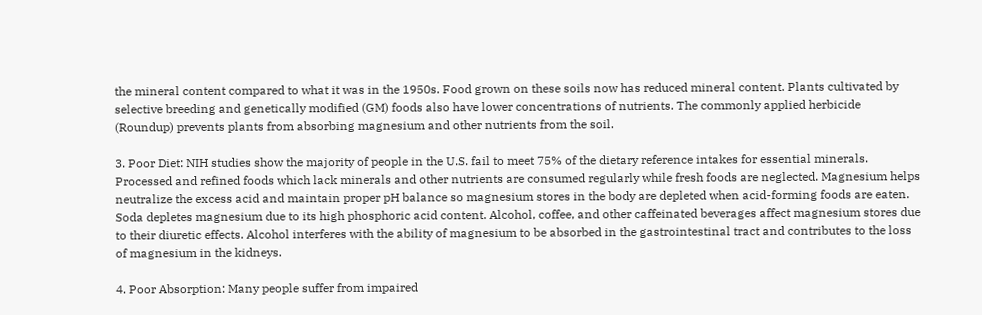the mineral content compared to what it was in the 1950s. Food grown on these soils now has reduced mineral content. Plants cultivated by selective breeding and genetically modified (GM) foods also have lower concentrations of nutrients. The commonly applied herbicide (Roundup) prevents plants from absorbing magnesium and other nutrients from the soil.

3. Poor Diet: NIH studies show the majority of people in the U.S. fail to meet 75% of the dietary reference intakes for essential minerals. Processed and refined foods which lack minerals and other nutrients are consumed regularly while fresh foods are neglected. Magnesium helps neutralize the excess acid and maintain proper pH balance so magnesium stores in the body are depleted when acid-forming foods are eaten. Soda depletes magnesium due to its high phosphoric acid content. Alcohol, coffee, and other caffeinated beverages affect magnesium stores due to their diuretic effects. Alcohol interferes with the ability of magnesium to be absorbed in the gastrointestinal tract and contributes to the loss of magnesium in the kidneys.

4. Poor Absorption: Many people suffer from impaired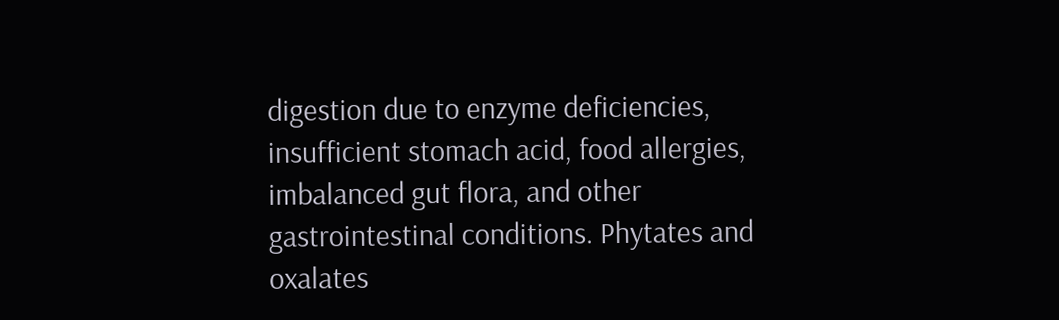digestion due to enzyme deficiencies, insufficient stomach acid, food allergies, imbalanced gut flora, and other gastrointestinal conditions. Phytates and oxalates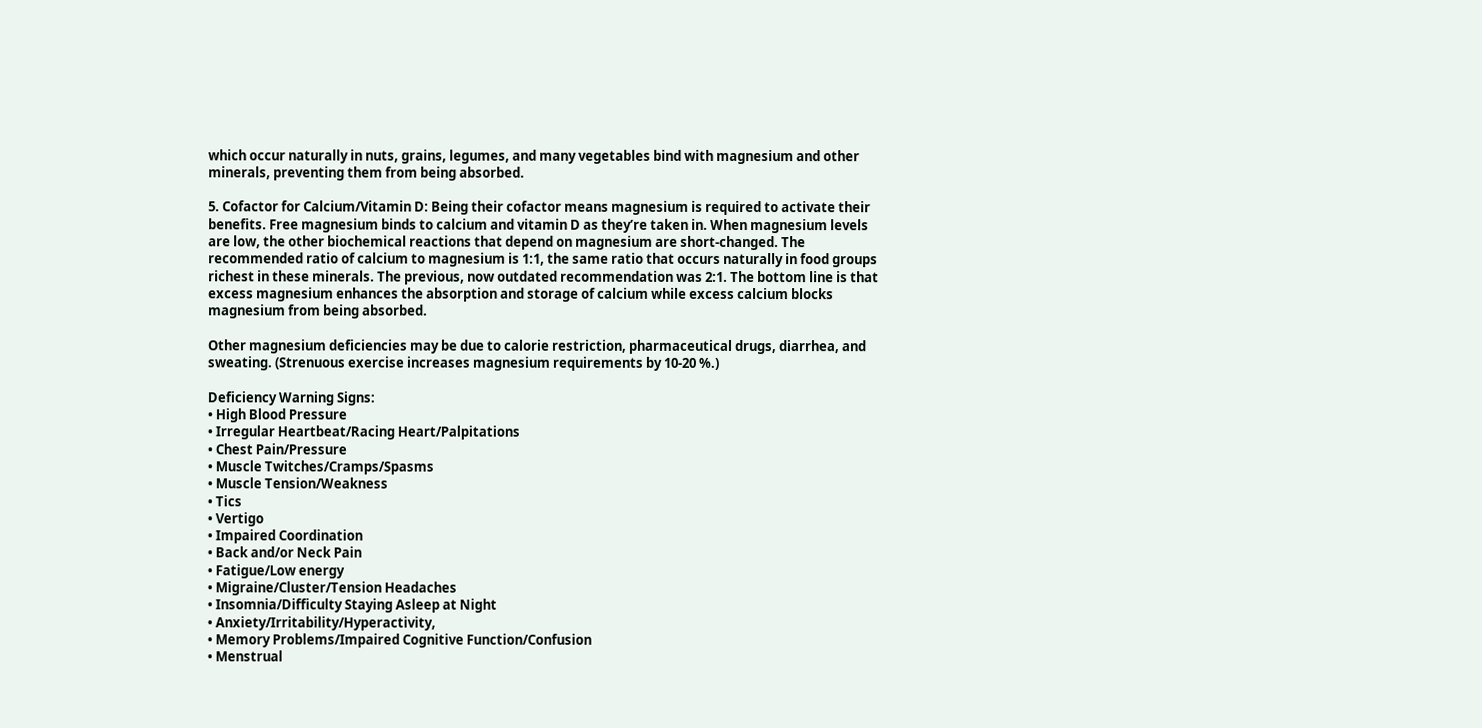which occur naturally in nuts, grains, legumes, and many vegetables bind with magnesium and other minerals, preventing them from being absorbed.

5. Cofactor for Calcium/Vitamin D: Being their cofactor means magnesium is required to activate their benefits. Free magnesium binds to calcium and vitamin D as they’re taken in. When magnesium levels are low, the other biochemical reactions that depend on magnesium are short-changed. The recommended ratio of calcium to magnesium is 1:1, the same ratio that occurs naturally in food groups richest in these minerals. The previous, now outdated recommendation was 2:1. The bottom line is that excess magnesium enhances the absorption and storage of calcium while excess calcium blocks magnesium from being absorbed.

Other magnesium deficiencies may be due to calorie restriction, pharmaceutical drugs, diarrhea, and sweating. (Strenuous exercise increases magnesium requirements by 10-20 %.)

Deficiency Warning Signs:
• High Blood Pressure
• Irregular Heartbeat/Racing Heart/Palpitations
• Chest Pain/Pressure
• Muscle Twitches/Cramps/Spasms
• Muscle Tension/Weakness
• Tics
• Vertigo
• Impaired Coordination
• Back and/or Neck Pain
• Fatigue/Low energy
• Migraine/Cluster/Tension Headaches
• Insomnia/Difficulty Staying Asleep at Night
• Anxiety/Irritability/Hyperactivity,
• Memory Problems/Impaired Cognitive Function/Confusion
• Menstrual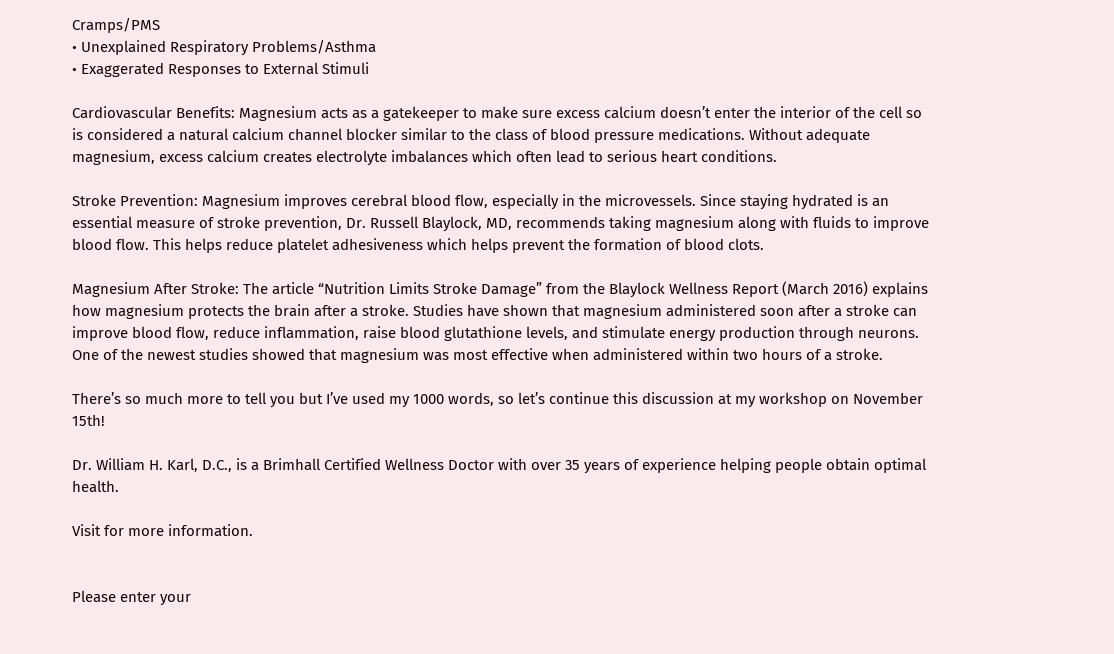Cramps/PMS
• Unexplained Respiratory Problems/Asthma
• Exaggerated Responses to External Stimuli

Cardiovascular Benefits: Magnesium acts as a gatekeeper to make sure excess calcium doesn’t enter the interior of the cell so is considered a natural calcium channel blocker similar to the class of blood pressure medications. Without adequate magnesium, excess calcium creates electrolyte imbalances which often lead to serious heart conditions.

Stroke Prevention: Magnesium improves cerebral blood flow, especially in the microvessels. Since staying hydrated is an essential measure of stroke prevention, Dr. Russell Blaylock, MD, recommends taking magnesium along with fluids to improve blood flow. This helps reduce platelet adhesiveness which helps prevent the formation of blood clots.

Magnesium After Stroke: The article “Nutrition Limits Stroke Damage” from the Blaylock Wellness Report (March 2016) explains how magnesium protects the brain after a stroke. Studies have shown that magnesium administered soon after a stroke can improve blood flow, reduce inflammation, raise blood glutathione levels, and stimulate energy production through neurons. One of the newest studies showed that magnesium was most effective when administered within two hours of a stroke.

There’s so much more to tell you but I’ve used my 1000 words, so let’s continue this discussion at my workshop on November 15th!

Dr. William H. Karl, D.C., is a Brimhall Certified Wellness Doctor with over 35 years of experience helping people obtain optimal health.

Visit for more information.


Please enter your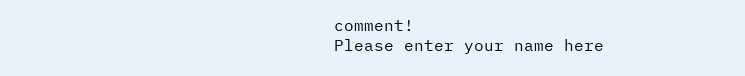comment!
Please enter your name here